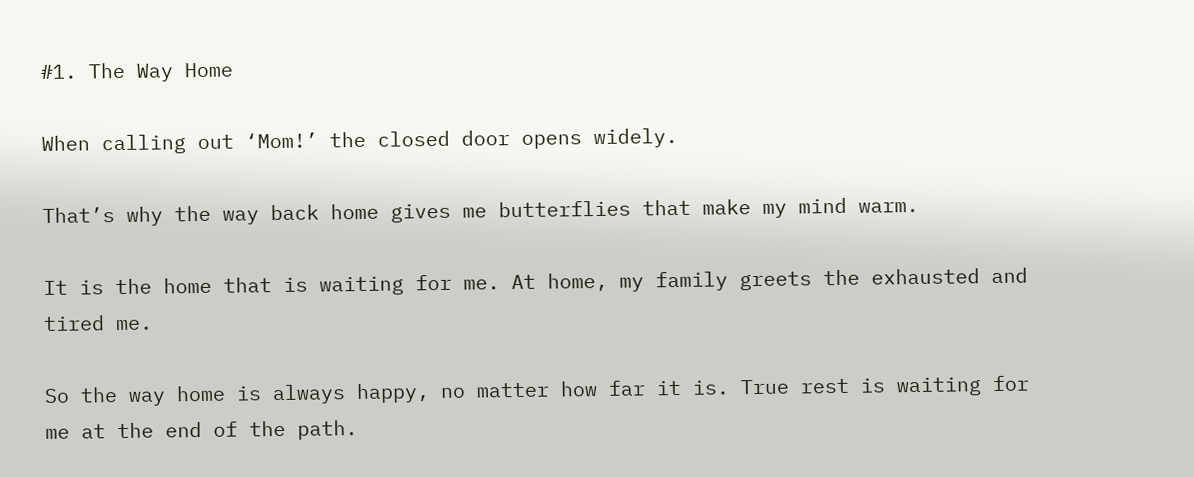#1. The Way Home

When calling out ‘Mom!’ the closed door opens widely.

That’s why the way back home gives me butterflies that make my mind warm.

It is the home that is waiting for me. At home, my family greets the exhausted and tired me.

So the way home is always happy, no matter how far it is. True rest is waiting for me at the end of the path.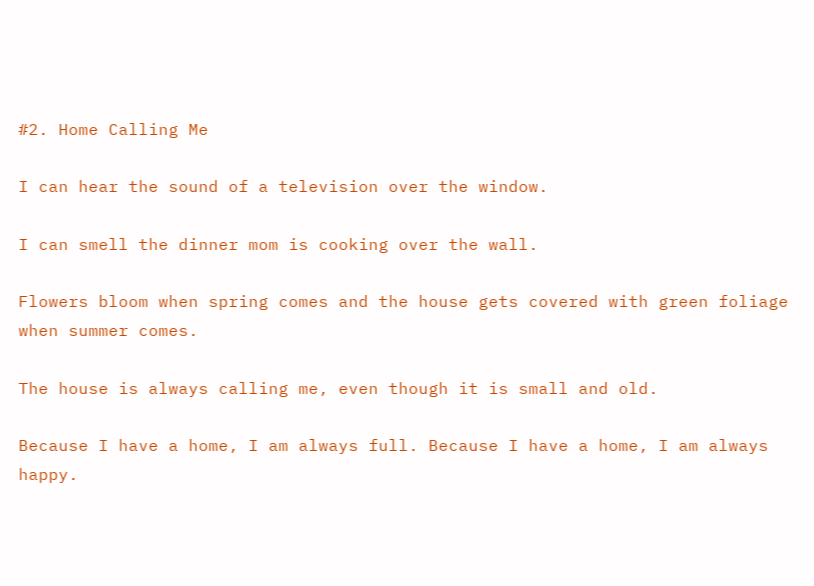#2. Home Calling Me

I can hear the sound of a television over the window.

I can smell the dinner mom is cooking over the wall.

Flowers bloom when spring comes and the house gets covered with green foliage when summer comes.

The house is always calling me, even though it is small and old.

Because I have a home, I am always full. Because I have a home, I am always happy.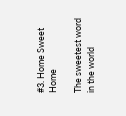#3. Home Sweet Home

The sweetest word in the world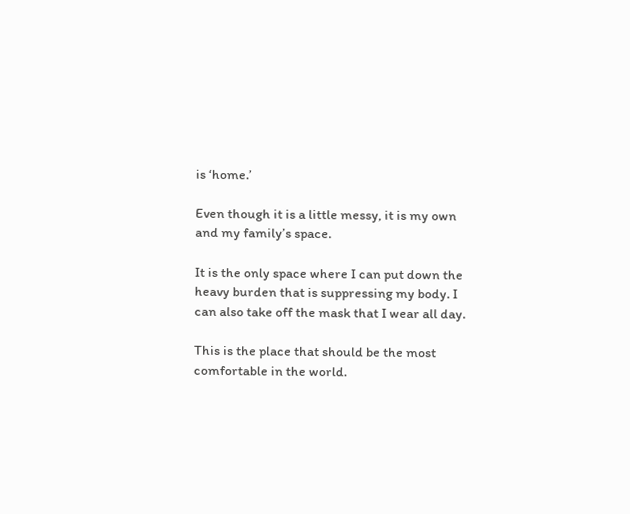is ‘home.’

Even though it is a little messy, it is my own and my family’s space.

It is the only space where I can put down the heavy burden that is suppressing my body. I can also take off the mask that I wear all day.

This is the place that should be the most comfortable in the world.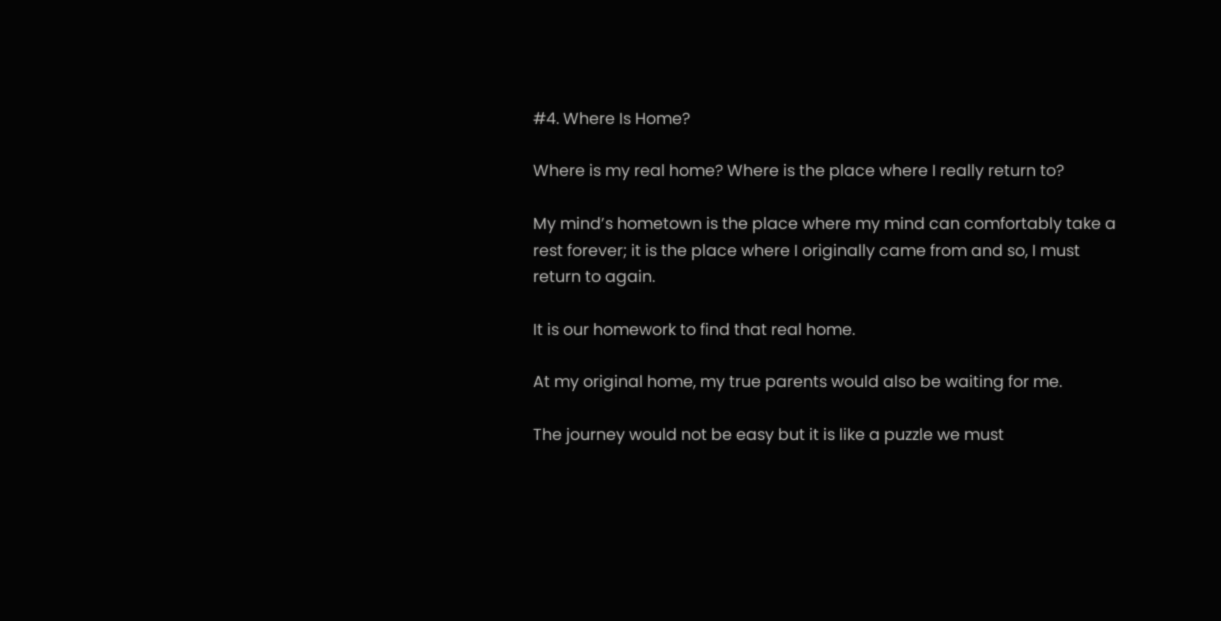#4. Where Is Home?

Where is my real home? Where is the place where I really return to?

My mind’s hometown is the place where my mind can comfortably take a rest forever; it is the place where I originally came from and so, I must return to again.

It is our homework to find that real home.

At my original home, my true parents would also be waiting for me.

The journey would not be easy but it is like a puzzle we must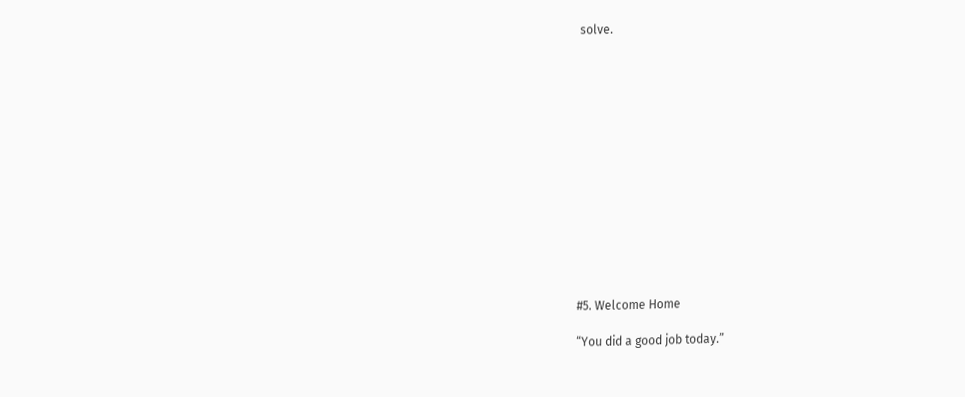solve.














#5. Welcome Home

“You did a good job today.”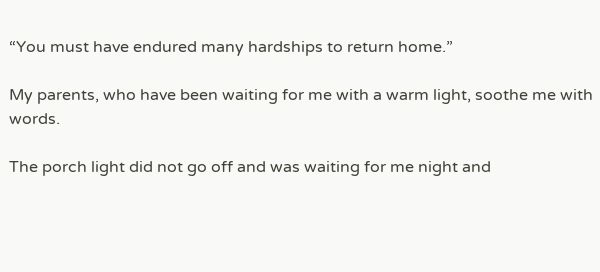“You must have endured many hardships to return home.”

My parents, who have been waiting for me with a warm light, soothe me with words.

The porch light did not go off and was waiting for me night and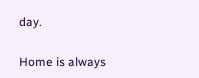day.

Home is always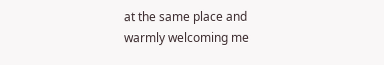at the same place and warmly welcoming me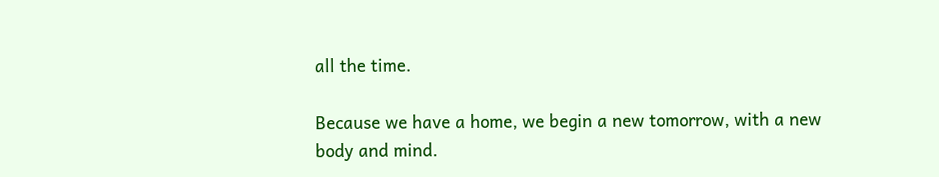all the time.

Because we have a home, we begin a new tomorrow, with a new body and mind.